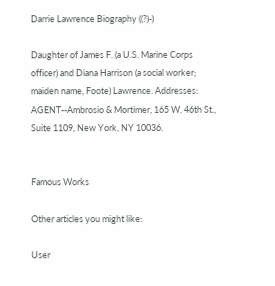Darrie Lawrence Biography ((?)-)

Daughter of James F. (a U.S. Marine Corps officer) and Diana Harrison (a social worker; maiden name, Foote) Lawrence. Addresses: AGENT--Ambrosio & Mortimer, 165 W. 46th St., Suite 1109, New York, NY 10036.


Famous Works

Other articles you might like:

User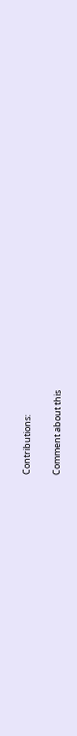Contributions:

Comment about this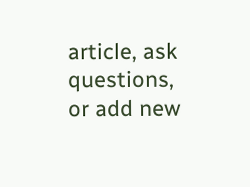article, ask questions, or add new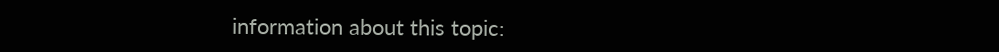information about this topic: